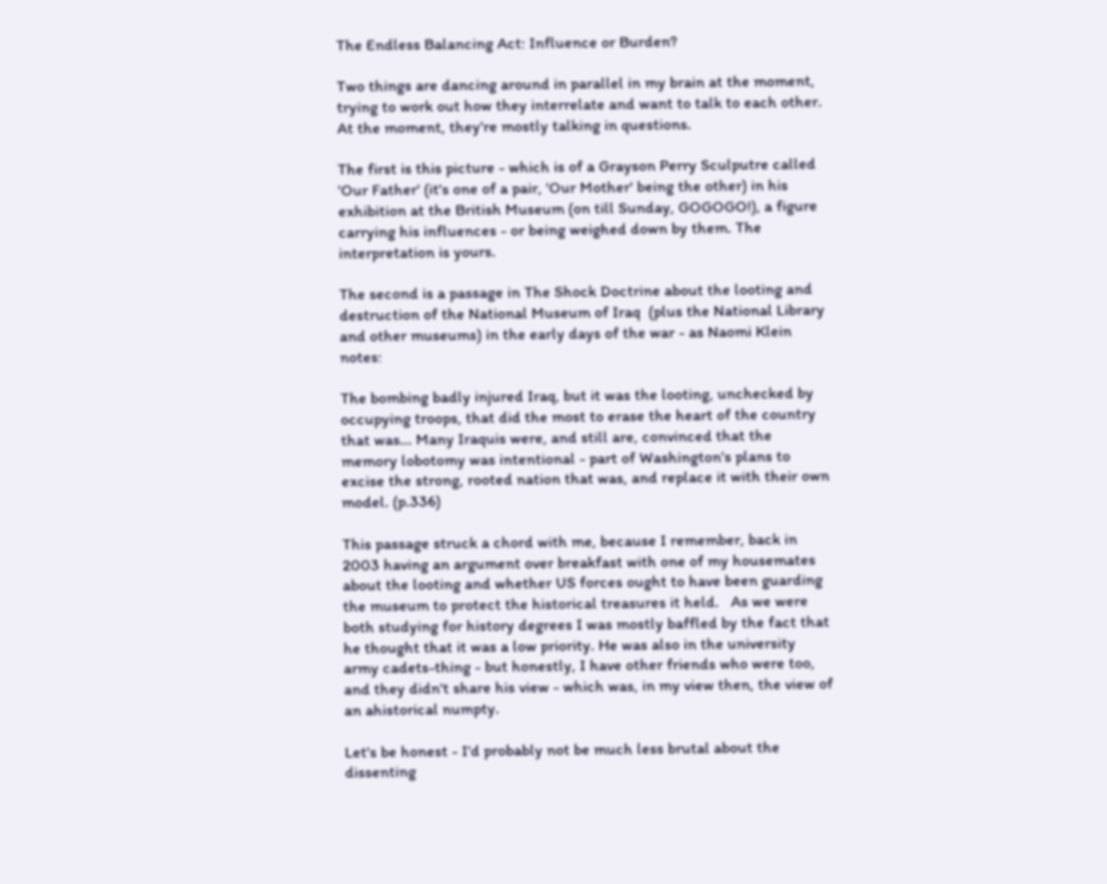The Endless Balancing Act: Influence or Burden?

Two things are dancing around in parallel in my brain at the moment, trying to work out how they interrelate and want to talk to each other. At the moment, they're mostly talking in questions.

The first is this picture - which is of a Grayson Perry Sculputre called 'Our Father' (it's one of a pair, 'Our Mother' being the other) in his exhibition at the British Museum (on till Sunday, GOGOGO!), a figure carrying his influences - or being weighed down by them. The interpretation is yours.

The second is a passage in The Shock Doctrine about the looting and destruction of the National Museum of Iraq  (plus the National Library and other museums) in the early days of the war - as Naomi Klein notes:

The bombing badly injured Iraq, but it was the looting, unchecked by occupying troops, that did the most to erase the heart of the country that was... Many Iraquis were, and still are, convinced that the memory lobotomy was intentional - part of Washington's plans to excise the strong, rooted nation that was, and replace it with their own model. (p.336)

This passage struck a chord with me, because I remember, back in 2003 having an argument over breakfast with one of my housemates about the looting and whether US forces ought to have been guarding the museum to protect the historical treasures it held.   As we were both studying for history degrees I was mostly baffled by the fact that he thought that it was a low priority. He was also in the university army cadets-thing - but honestly, I have other friends who were too, and they didn't share his view - which was, in my view then, the view of an ahistorical numpty.

Let's be honest - I'd probably not be much less brutal about the dissenting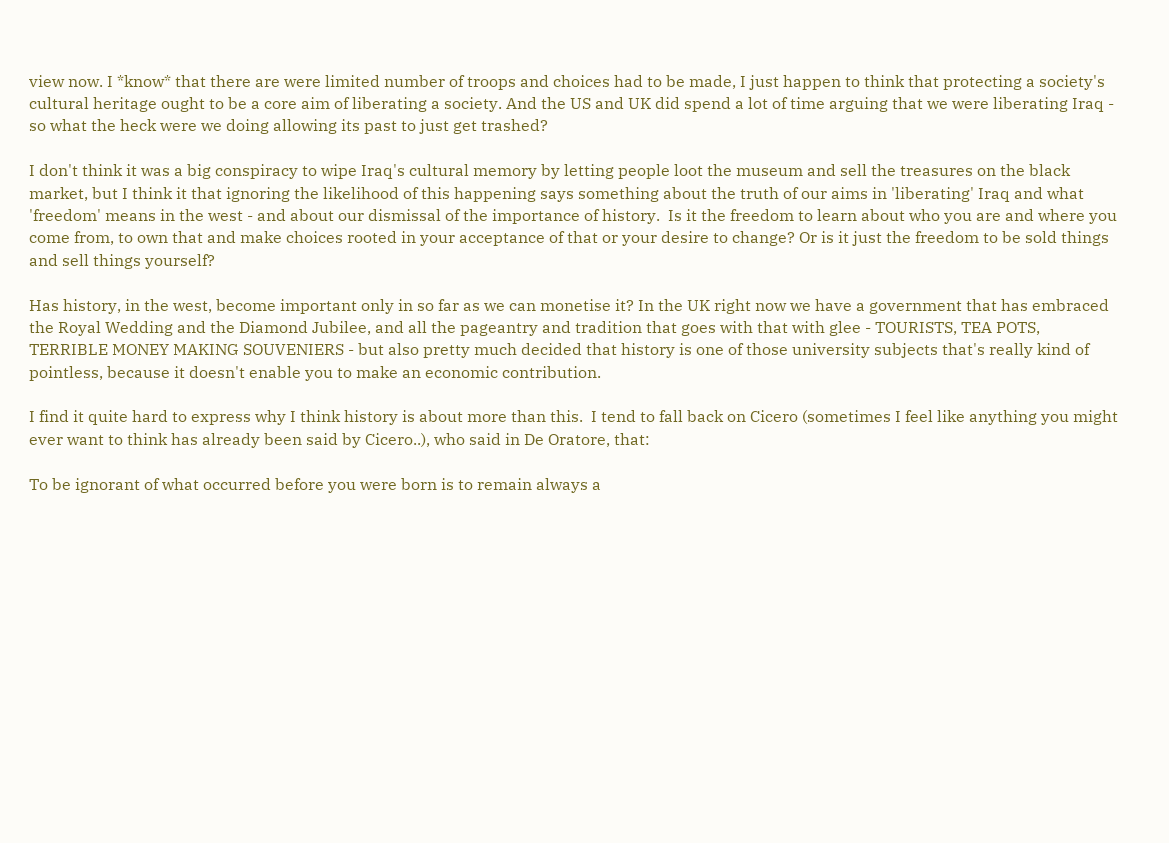view now. I *know* that there are were limited number of troops and choices had to be made, I just happen to think that protecting a society's cultural heritage ought to be a core aim of liberating a society. And the US and UK did spend a lot of time arguing that we were liberating Iraq - so what the heck were we doing allowing its past to just get trashed?

I don't think it was a big conspiracy to wipe Iraq's cultural memory by letting people loot the museum and sell the treasures on the black market, but I think it that ignoring the likelihood of this happening says something about the truth of our aims in 'liberating' Iraq and what 'freedom' means in the west - and about our dismissal of the importance of history.  Is it the freedom to learn about who you are and where you come from, to own that and make choices rooted in your acceptance of that or your desire to change? Or is it just the freedom to be sold things and sell things yourself?

Has history, in the west, become important only in so far as we can monetise it? In the UK right now we have a government that has embraced the Royal Wedding and the Diamond Jubilee, and all the pageantry and tradition that goes with that with glee - TOURISTS, TEA POTS, TERRIBLE MONEY MAKING SOUVENIERS - but also pretty much decided that history is one of those university subjects that's really kind of pointless, because it doesn't enable you to make an economic contribution.

I find it quite hard to express why I think history is about more than this.  I tend to fall back on Cicero (sometimes I feel like anything you might ever want to think has already been said by Cicero..), who said in De Oratore, that:

To be ignorant of what occurred before you were born is to remain always a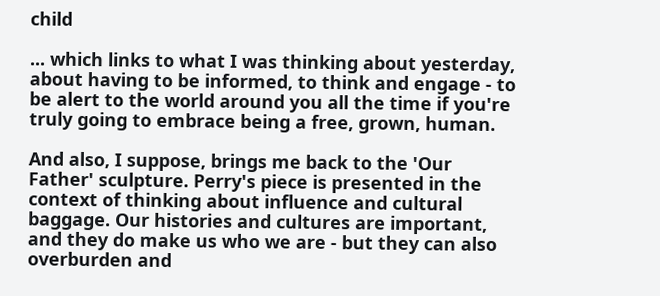child

... which links to what I was thinking about yesterday, about having to be informed, to think and engage - to be alert to the world around you all the time if you're truly going to embrace being a free, grown, human.

And also, I suppose, brings me back to the 'Our Father' sculpture. Perry's piece is presented in the context of thinking about influence and cultural baggage. Our histories and cultures are important, and they do make us who we are - but they can also overburden and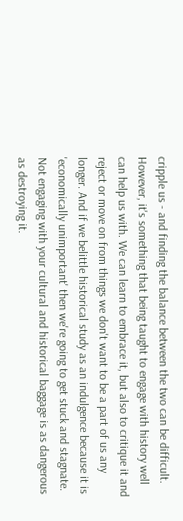cripple us - and finding the balance between the two can be difficult. However, it's something that being taught to engage with history well can help us with. We can learn to embrace it, but also to critique it and reject or move on from things we don't want to be a part of us any longer. And if we belittle historical study as an indulgence because it is 'economically unimportant' then we're going to get stuck and stagnate. Not engaging with your cultural and historical baggage is as dangerous as destroying it.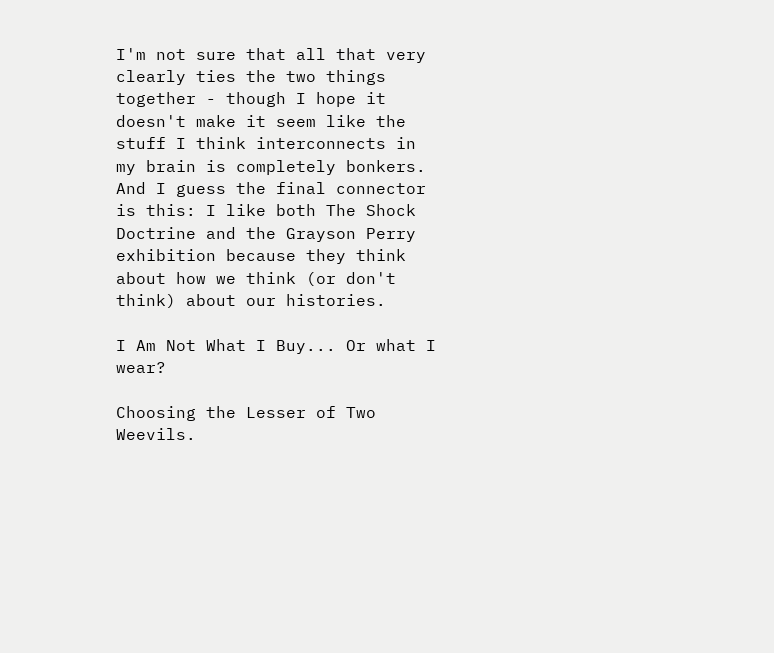I'm not sure that all that very clearly ties the two things together - though I hope it doesn't make it seem like the stuff I think interconnects in my brain is completely bonkers. And I guess the final connector is this: I like both The Shock Doctrine and the Grayson Perry exhibition because they think about how we think (or don't think) about our histories.

I Am Not What I Buy... Or what I wear?

Choosing the Lesser of Two Weevils.